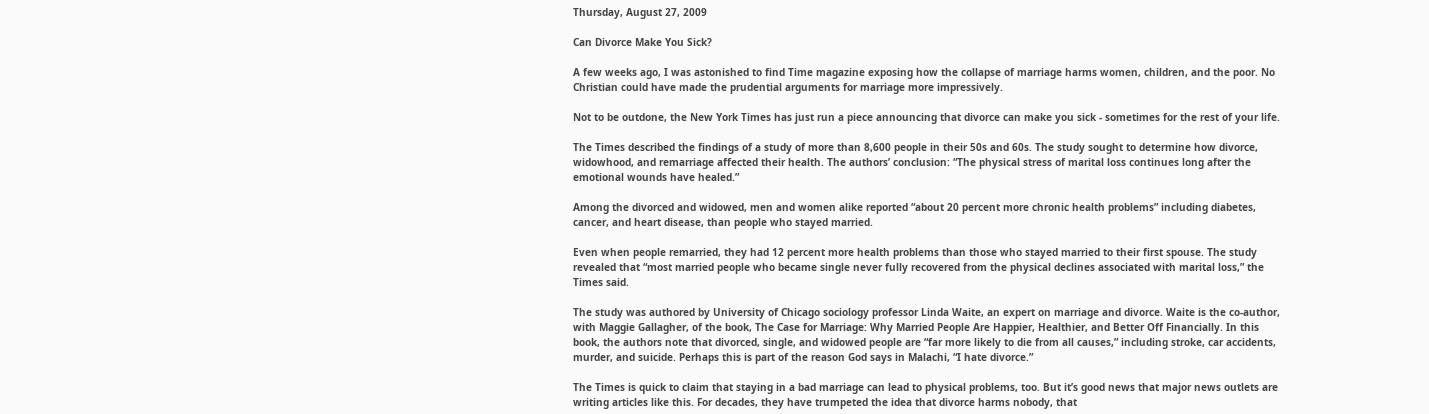Thursday, August 27, 2009

Can Divorce Make You Sick?

A few weeks ago, I was astonished to find Time magazine exposing how the collapse of marriage harms women, children, and the poor. No Christian could have made the prudential arguments for marriage more impressively.

Not to be outdone, the New York Times has just run a piece announcing that divorce can make you sick - sometimes for the rest of your life.

The Times described the findings of a study of more than 8,600 people in their 50s and 60s. The study sought to determine how divorce, widowhood, and remarriage affected their health. The authors’ conclusion: “The physical stress of marital loss continues long after the emotional wounds have healed.”

Among the divorced and widowed, men and women alike reported “about 20 percent more chronic health problems” including diabetes, cancer, and heart disease, than people who stayed married.

Even when people remarried, they had 12 percent more health problems than those who stayed married to their first spouse. The study revealed that “most married people who became single never fully recovered from the physical declines associated with marital loss,” the Times said.

The study was authored by University of Chicago sociology professor Linda Waite, an expert on marriage and divorce. Waite is the co-author, with Maggie Gallagher, of the book, The Case for Marriage: Why Married People Are Happier, Healthier, and Better Off Financially. In this book, the authors note that divorced, single, and widowed people are “far more likely to die from all causes,” including stroke, car accidents, murder, and suicide. Perhaps this is part of the reason God says in Malachi, “I hate divorce.”

The Times is quick to claim that staying in a bad marriage can lead to physical problems, too. But it’s good news that major news outlets are writing articles like this. For decades, they have trumpeted the idea that divorce harms nobody, that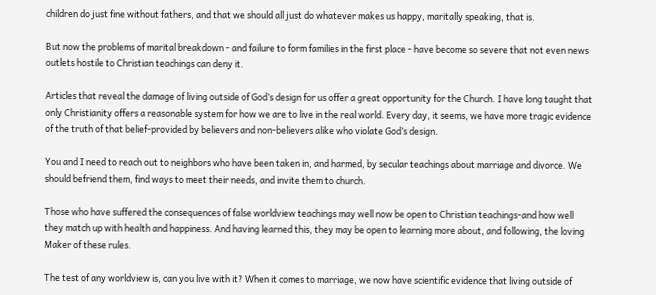children do just fine without fathers, and that we should all just do whatever makes us happy, maritally speaking, that is.

But now the problems of marital breakdown - and failure to form families in the first place - have become so severe that not even news outlets hostile to Christian teachings can deny it.

Articles that reveal the damage of living outside of God’s design for us offer a great opportunity for the Church. I have long taught that only Christianity offers a reasonable system for how we are to live in the real world. Every day, it seems, we have more tragic evidence of the truth of that belief-provided by believers and non-believers alike who violate God’s design.

You and I need to reach out to neighbors who have been taken in, and harmed, by secular teachings about marriage and divorce. We should befriend them, find ways to meet their needs, and invite them to church.

Those who have suffered the consequences of false worldview teachings may well now be open to Christian teachings-and how well they match up with health and happiness. And having learned this, they may be open to learning more about, and following, the loving Maker of these rules.

The test of any worldview is, can you live with it? When it comes to marriage, we now have scientific evidence that living outside of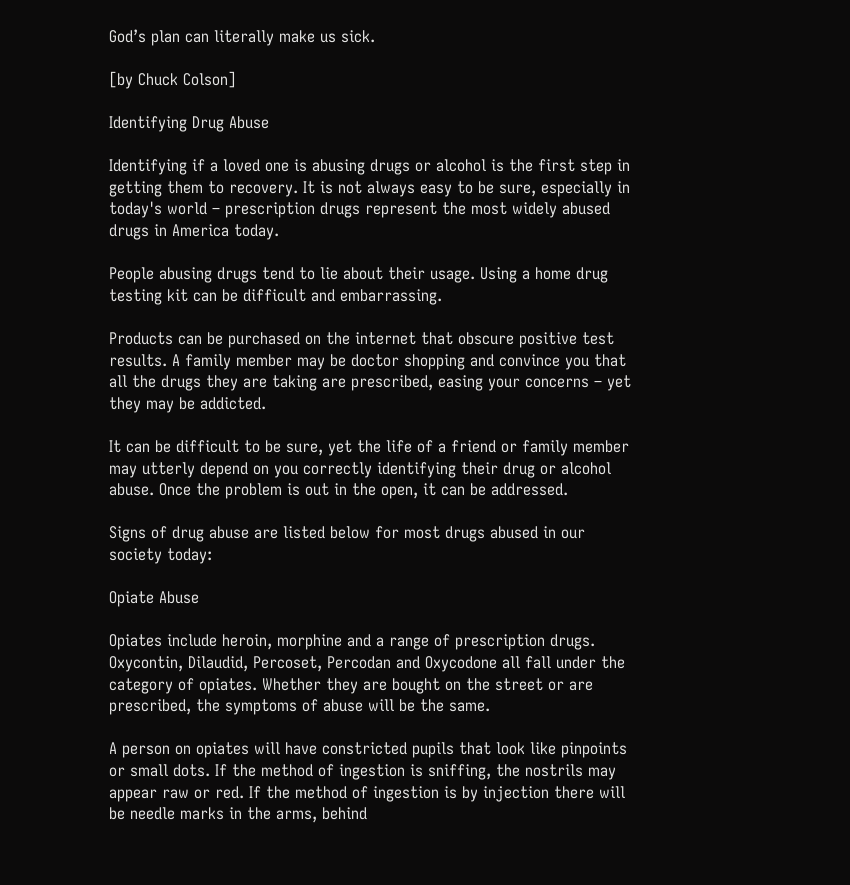God’s plan can literally make us sick.

[by Chuck Colson]

Identifying Drug Abuse

Identifying if a loved one is abusing drugs or alcohol is the first step in getting them to recovery. It is not always easy to be sure, especially in today's world – prescription drugs represent the most widely abused drugs in America today.

People abusing drugs tend to lie about their usage. Using a home drug testing kit can be difficult and embarrassing.

Products can be purchased on the internet that obscure positive test results. A family member may be doctor shopping and convince you that all the drugs they are taking are prescribed, easing your concerns – yet they may be addicted.

It can be difficult to be sure, yet the life of a friend or family member may utterly depend on you correctly identifying their drug or alcohol abuse. Once the problem is out in the open, it can be addressed.

Signs of drug abuse are listed below for most drugs abused in our society today:

Opiate Abuse

Opiates include heroin, morphine and a range of prescription drugs. Oxycontin, Dilaudid, Percoset, Percodan and Oxycodone all fall under the category of opiates. Whether they are bought on the street or are prescribed, the symptoms of abuse will be the same.

A person on opiates will have constricted pupils that look like pinpoints or small dots. If the method of ingestion is sniffing, the nostrils may appear raw or red. If the method of ingestion is by injection there will be needle marks in the arms, behind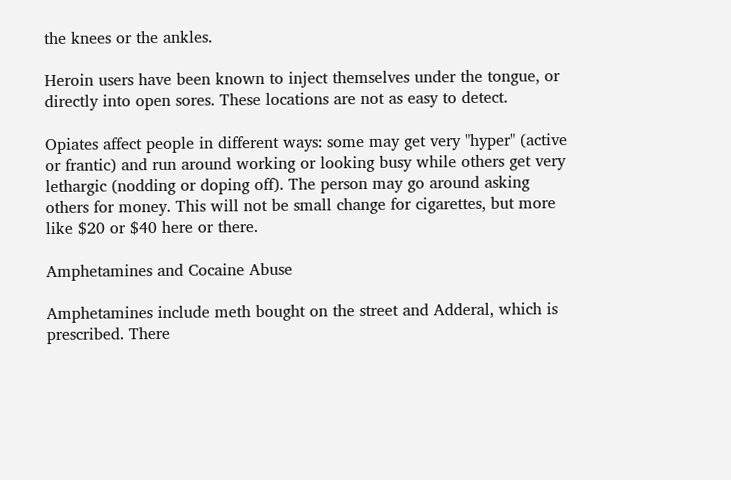the knees or the ankles.

Heroin users have been known to inject themselves under the tongue, or directly into open sores. These locations are not as easy to detect.

Opiates affect people in different ways: some may get very "hyper" (active or frantic) and run around working or looking busy while others get very lethargic (nodding or doping off). The person may go around asking others for money. This will not be small change for cigarettes, but more like $20 or $40 here or there.

Amphetamines and Cocaine Abuse

Amphetamines include meth bought on the street and Adderal, which is prescribed. There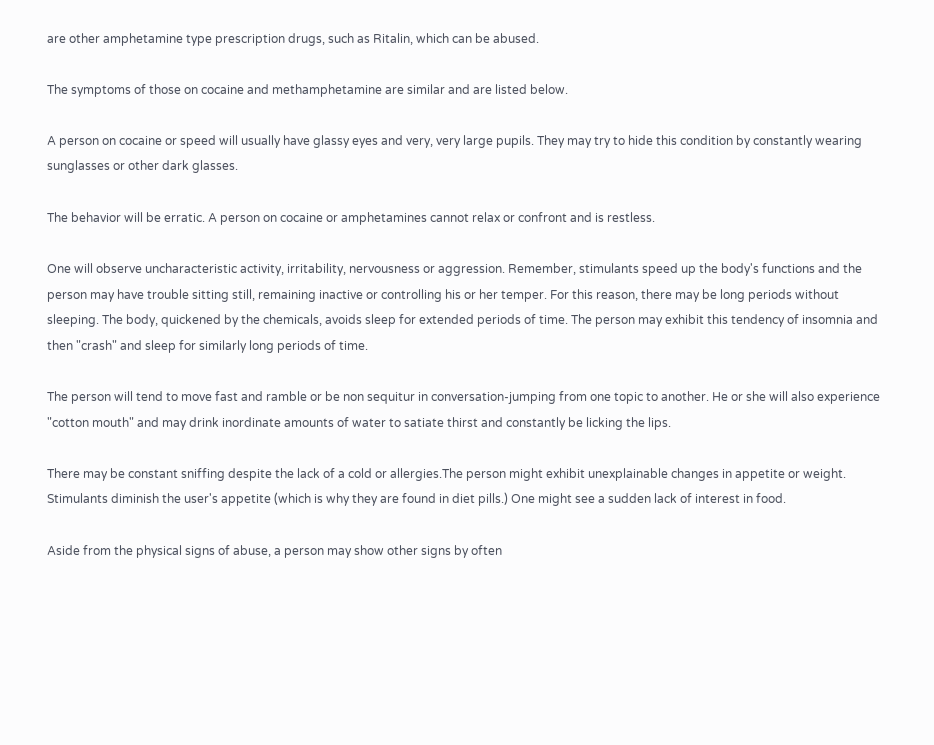are other amphetamine type prescription drugs, such as Ritalin, which can be abused.

The symptoms of those on cocaine and methamphetamine are similar and are listed below.

A person on cocaine or speed will usually have glassy eyes and very, very large pupils. They may try to hide this condition by constantly wearing sunglasses or other dark glasses.

The behavior will be erratic. A person on cocaine or amphetamines cannot relax or confront and is restless.

One will observe uncharacteristic activity, irritability, nervousness or aggression. Remember, stimulants speed up the body's functions and the person may have trouble sitting still, remaining inactive or controlling his or her temper. For this reason, there may be long periods without sleeping. The body, quickened by the chemicals, avoids sleep for extended periods of time. The person may exhibit this tendency of insomnia and then "crash" and sleep for similarly long periods of time.

The person will tend to move fast and ramble or be non sequitur in conversation-jumping from one topic to another. He or she will also experience "cotton mouth" and may drink inordinate amounts of water to satiate thirst and constantly be licking the lips.

There may be constant sniffing despite the lack of a cold or allergies.The person might exhibit unexplainable changes in appetite or weight. Stimulants diminish the user's appetite (which is why they are found in diet pills.) One might see a sudden lack of interest in food.

Aside from the physical signs of abuse, a person may show other signs by often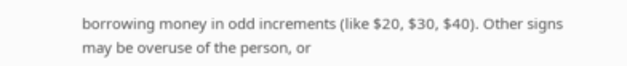borrowing money in odd increments (like $20, $30, $40). Other signs may be overuse of the person, or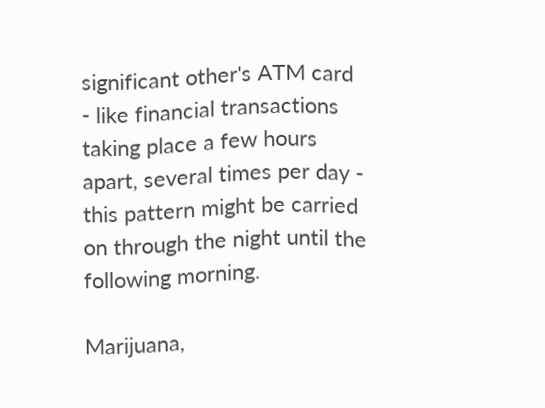significant other's ATM card - like financial transactions taking place a few hours apart, several times per day - this pattern might be carried on through the night until the following morning.

Marijuana,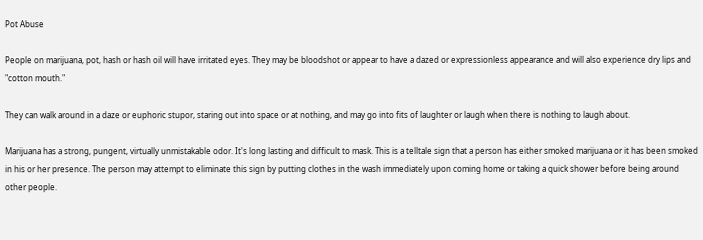Pot Abuse

People on marijuana, pot, hash or hash oil will have irritated eyes. They may be bloodshot or appear to have a dazed or expressionless appearance and will also experience dry lips and "cotton mouth."

They can walk around in a daze or euphoric stupor, staring out into space or at nothing, and may go into fits of laughter or laugh when there is nothing to laugh about.

Marijuana has a strong, pungent, virtually unmistakable odor. It's long lasting and difficult to mask. This is a telltale sign that a person has either smoked marijuana or it has been smoked in his or her presence. The person may attempt to eliminate this sign by putting clothes in the wash immediately upon coming home or taking a quick shower before being around other people.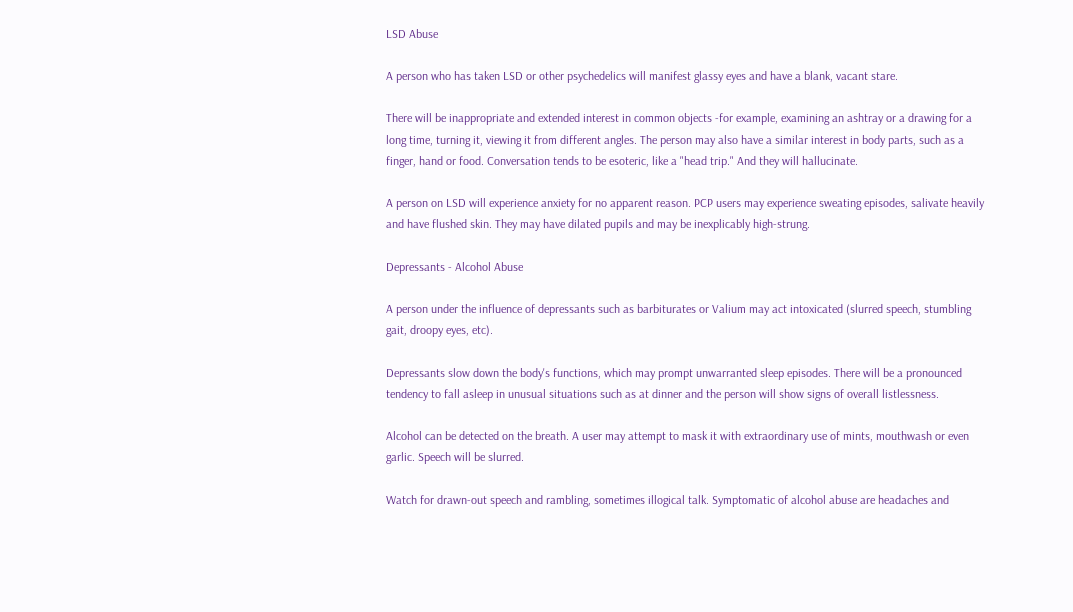LSD Abuse

A person who has taken LSD or other psychedelics will manifest glassy eyes and have a blank, vacant stare.

There will be inappropriate and extended interest in common objects -for example, examining an ashtray or a drawing for a long time, turning it, viewing it from different angles. The person may also have a similar interest in body parts, such as a finger, hand or food. Conversation tends to be esoteric, like a "head trip." And they will hallucinate.

A person on LSD will experience anxiety for no apparent reason. PCP users may experience sweating episodes, salivate heavily and have flushed skin. They may have dilated pupils and may be inexplicably high-strung.

Depressants - Alcohol Abuse

A person under the influence of depressants such as barbiturates or Valium may act intoxicated (slurred speech, stumbling gait, droopy eyes, etc).

Depressants slow down the body's functions, which may prompt unwarranted sleep episodes. There will be a pronounced tendency to fall asleep in unusual situations such as at dinner and the person will show signs of overall listlessness.

Alcohol can be detected on the breath. A user may attempt to mask it with extraordinary use of mints, mouthwash or even garlic. Speech will be slurred.

Watch for drawn-out speech and rambling, sometimes illogical talk. Symptomatic of alcohol abuse are headaches and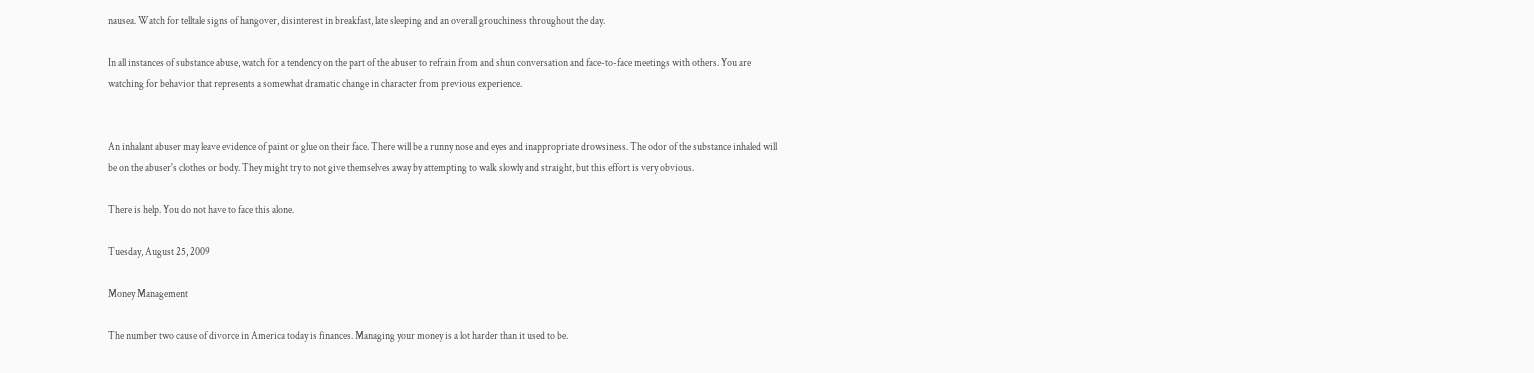nausea. Watch for telltale signs of hangover, disinterest in breakfast, late sleeping and an overall grouchiness throughout the day.

In all instances of substance abuse, watch for a tendency on the part of the abuser to refrain from and shun conversation and face-to-face meetings with others. You are watching for behavior that represents a somewhat dramatic change in character from previous experience.


An inhalant abuser may leave evidence of paint or glue on their face. There will be a runny nose and eyes and inappropriate drowsiness. The odor of the substance inhaled will be on the abuser's clothes or body. They might try to not give themselves away by attempting to walk slowly and straight, but this effort is very obvious.

There is help. You do not have to face this alone.

Tuesday, August 25, 2009

Money Management

The number two cause of divorce in America today is finances. Managing your money is a lot harder than it used to be.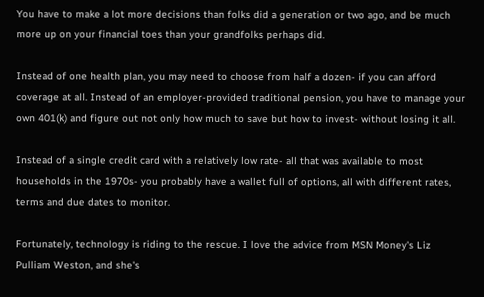You have to make a lot more decisions than folks did a generation or two ago, and be much more up on your financial toes than your grandfolks perhaps did.

Instead of one health plan, you may need to choose from half a dozen- if you can afford coverage at all. Instead of an employer-provided traditional pension, you have to manage your own 401(k) and figure out not only how much to save but how to invest- without losing it all.

Instead of a single credit card with a relatively low rate- all that was available to most households in the 1970s- you probably have a wallet full of options, all with different rates, terms and due dates to monitor.

Fortunately, technology is riding to the rescue. I love the advice from MSN Money's Liz Pulliam Weston, and she's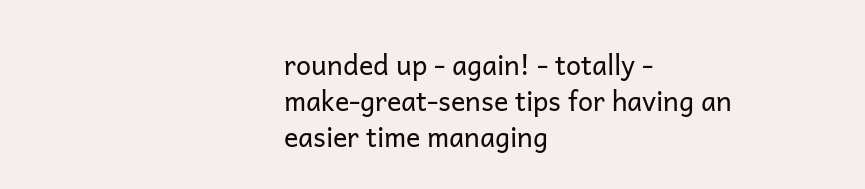rounded up - again! - totally - make-great-sense tips for having an easier time managing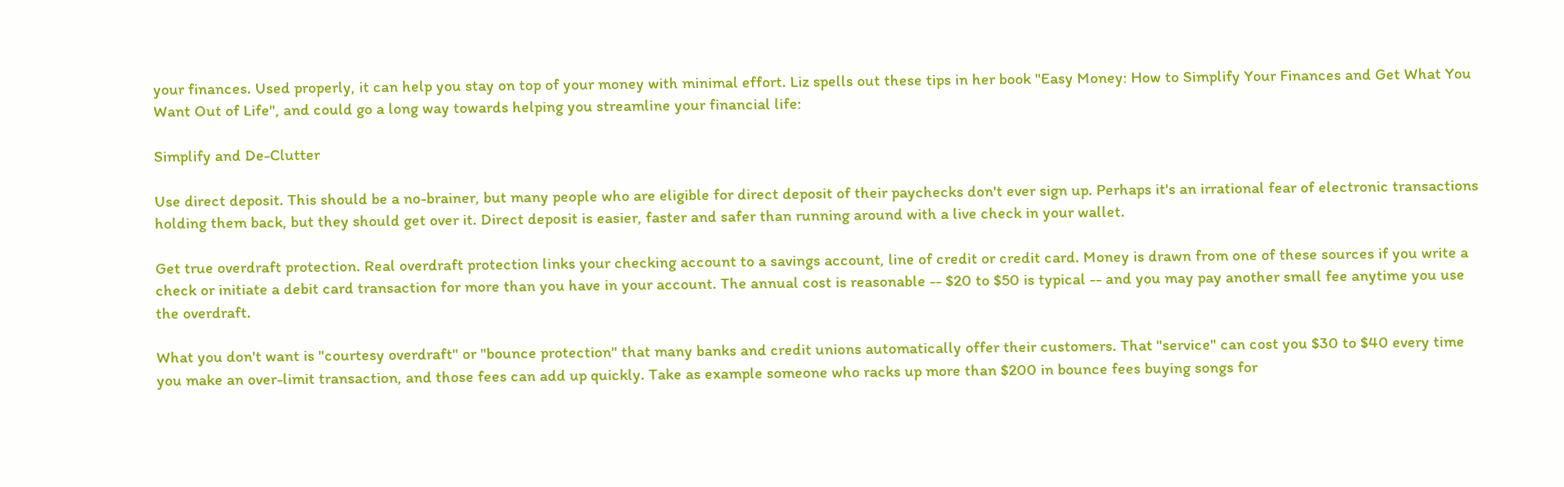your finances. Used properly, it can help you stay on top of your money with minimal effort. Liz spells out these tips in her book "Easy Money: How to Simplify Your Finances and Get What You Want Out of Life", and could go a long way towards helping you streamline your financial life:

Simplify and De-Clutter

Use direct deposit. This should be a no-brainer, but many people who are eligible for direct deposit of their paychecks don't ever sign up. Perhaps it's an irrational fear of electronic transactions holding them back, but they should get over it. Direct deposit is easier, faster and safer than running around with a live check in your wallet.

Get true overdraft protection. Real overdraft protection links your checking account to a savings account, line of credit or credit card. Money is drawn from one of these sources if you write a check or initiate a debit card transaction for more than you have in your account. The annual cost is reasonable -- $20 to $50 is typical -- and you may pay another small fee anytime you use the overdraft.

What you don't want is "courtesy overdraft" or "bounce protection" that many banks and credit unions automatically offer their customers. That "service" can cost you $30 to $40 every time you make an over-limit transaction, and those fees can add up quickly. Take as example someone who racks up more than $200 in bounce fees buying songs for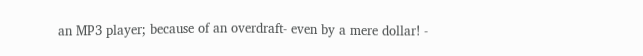an MP3 player; because of an overdraft- even by a mere dollar! -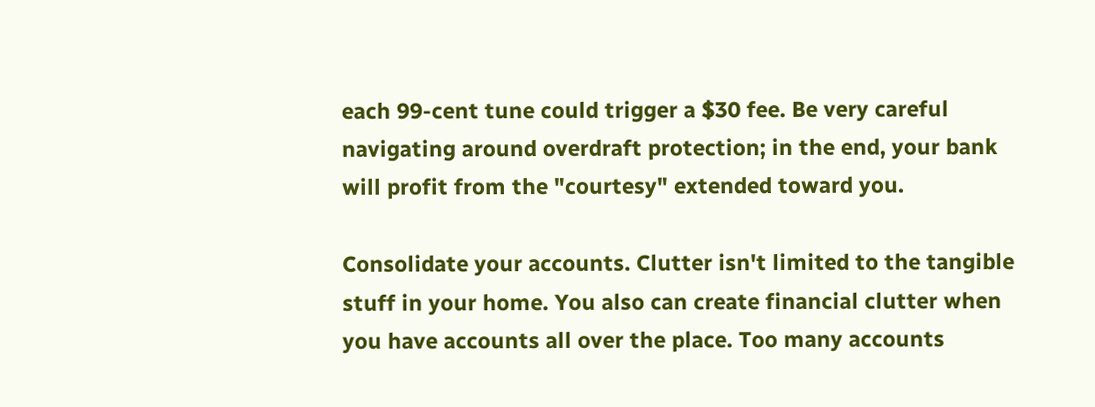each 99-cent tune could trigger a $30 fee. Be very careful navigating around overdraft protection; in the end, your bank will profit from the "courtesy" extended toward you.

Consolidate your accounts. Clutter isn't limited to the tangible stuff in your home. You also can create financial clutter when you have accounts all over the place. Too many accounts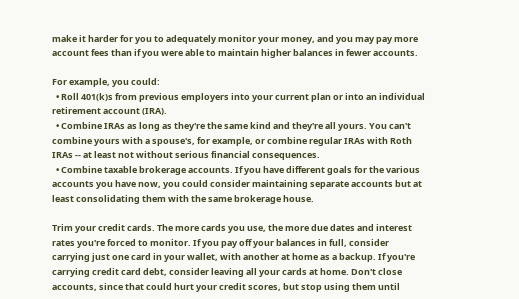make it harder for you to adequately monitor your money, and you may pay more account fees than if you were able to maintain higher balances in fewer accounts.

For example, you could:
  • Roll 401(k)s from previous employers into your current plan or into an individual retirement account (IRA).
  • Combine IRAs as long as they're the same kind and they're all yours. You can't combine yours with a spouse's, for example, or combine regular IRAs with Roth IRAs -- at least not without serious financial consequences.
  • Combine taxable brokerage accounts. If you have different goals for the various accounts you have now, you could consider maintaining separate accounts but at least consolidating them with the same brokerage house.

Trim your credit cards. The more cards you use, the more due dates and interest rates you're forced to monitor. If you pay off your balances in full, consider carrying just one card in your wallet, with another at home as a backup. If you're carrying credit card debt, consider leaving all your cards at home. Don't close accounts, since that could hurt your credit scores, but stop using them until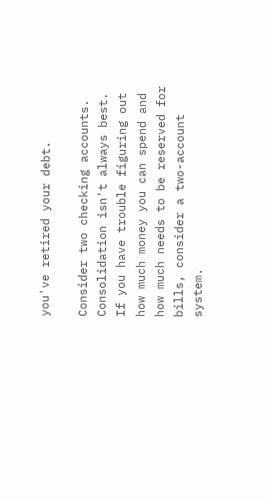you've retired your debt.

Consider two checking accounts. Consolidation isn't always best. If you have trouble figuring out how much money you can spend and how much needs to be reserved for bills, consider a two-account system.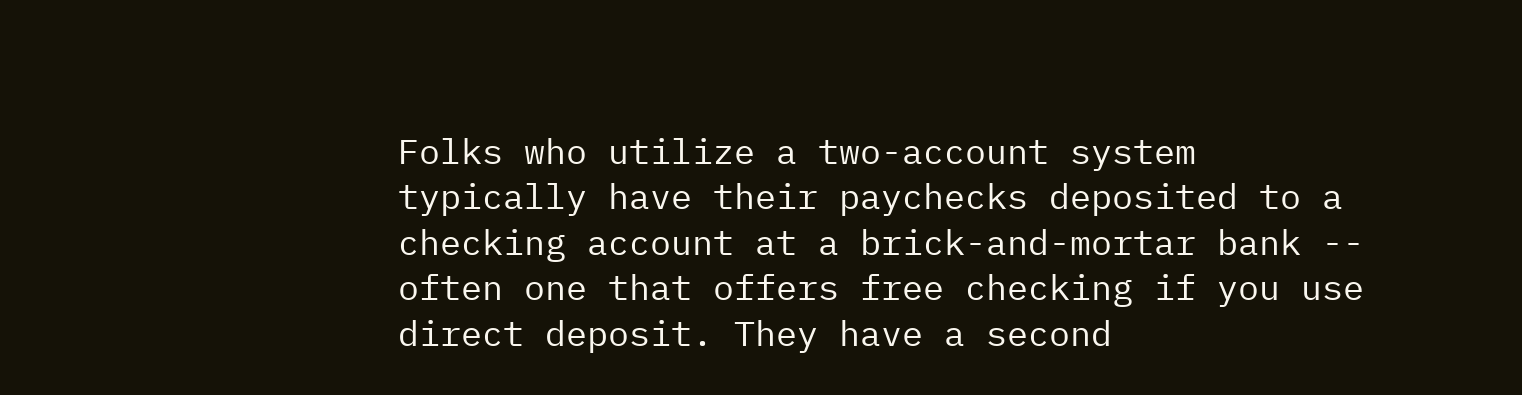Folks who utilize a two-account system typically have their paychecks deposited to a checking account at a brick-and-mortar bank -- often one that offers free checking if you use direct deposit. They have a second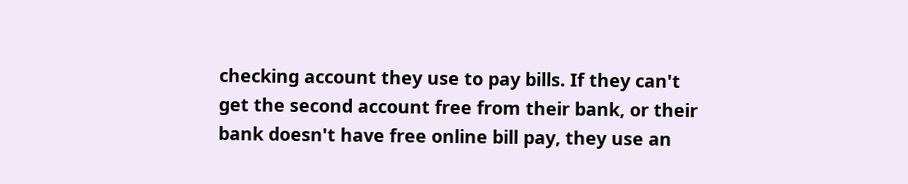checking account they use to pay bills. If they can't get the second account free from their bank, or their bank doesn't have free online bill pay, they use an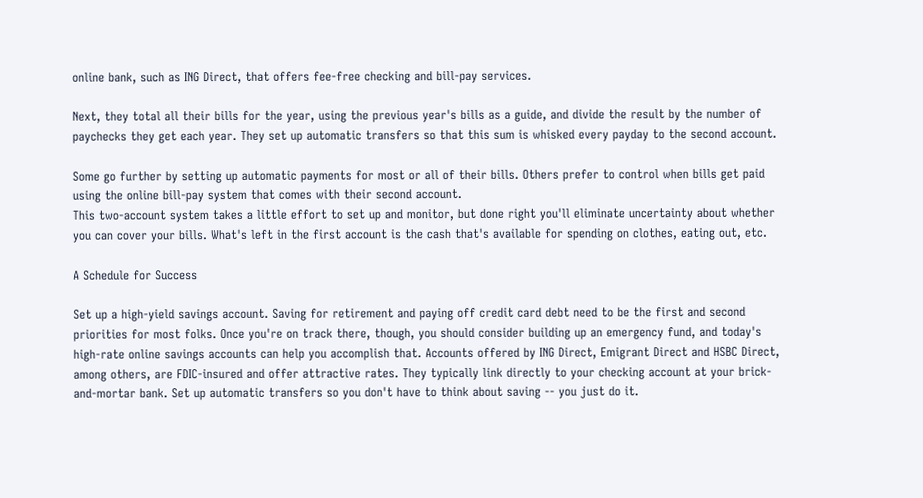online bank, such as ING Direct, that offers fee-free checking and bill-pay services.

Next, they total all their bills for the year, using the previous year's bills as a guide, and divide the result by the number of paychecks they get each year. They set up automatic transfers so that this sum is whisked every payday to the second account.

Some go further by setting up automatic payments for most or all of their bills. Others prefer to control when bills get paid using the online bill-pay system that comes with their second account.
This two-account system takes a little effort to set up and monitor, but done right you'll eliminate uncertainty about whether you can cover your bills. What's left in the first account is the cash that's available for spending on clothes, eating out, etc.

A Schedule for Success

Set up a high-yield savings account. Saving for retirement and paying off credit card debt need to be the first and second priorities for most folks. Once you're on track there, though, you should consider building up an emergency fund, and today's high-rate online savings accounts can help you accomplish that. Accounts offered by ING Direct, Emigrant Direct and HSBC Direct, among others, are FDIC-insured and offer attractive rates. They typically link directly to your checking account at your brick-and-mortar bank. Set up automatic transfers so you don't have to think about saving -- you just do it.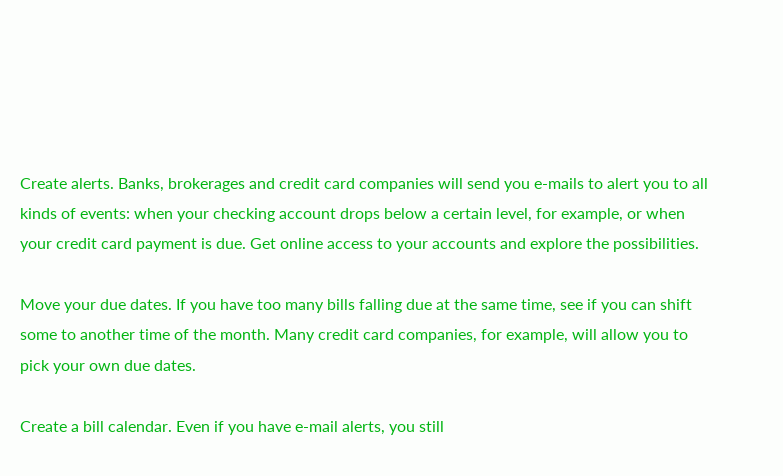Create alerts. Banks, brokerages and credit card companies will send you e-mails to alert you to all kinds of events: when your checking account drops below a certain level, for example, or when your credit card payment is due. Get online access to your accounts and explore the possibilities.

Move your due dates. If you have too many bills falling due at the same time, see if you can shift some to another time of the month. Many credit card companies, for example, will allow you to pick your own due dates.

Create a bill calendar. Even if you have e-mail alerts, you still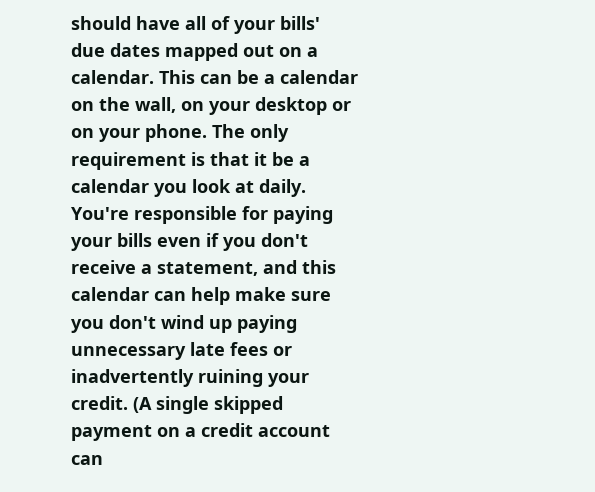should have all of your bills' due dates mapped out on a calendar. This can be a calendar on the wall, on your desktop or on your phone. The only requirement is that it be a calendar you look at daily. You're responsible for paying your bills even if you don't receive a statement, and this calendar can help make sure you don't wind up paying unnecessary late fees or inadvertently ruining your credit. (A single skipped payment on a credit account can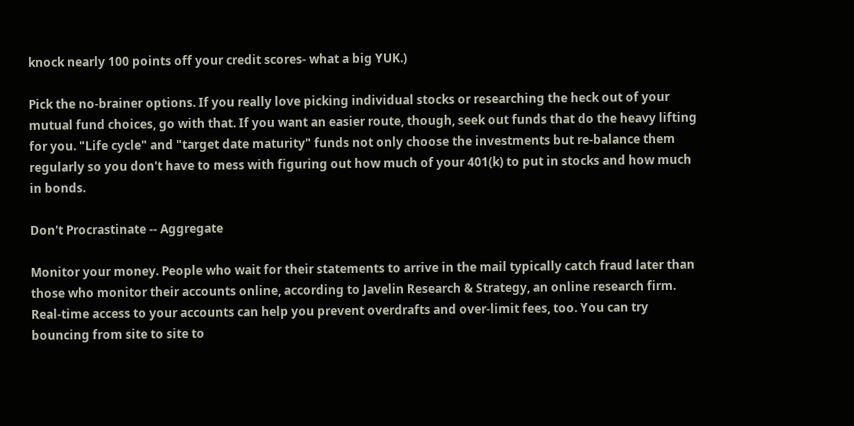knock nearly 100 points off your credit scores- what a big YUK.)

Pick the no-brainer options. If you really love picking individual stocks or researching the heck out of your mutual fund choices, go with that. If you want an easier route, though, seek out funds that do the heavy lifting for you. "Life cycle" and "target date maturity" funds not only choose the investments but re-balance them regularly so you don't have to mess with figuring out how much of your 401(k) to put in stocks and how much in bonds.

Don't Procrastinate -- Aggregate

Monitor your money. People who wait for their statements to arrive in the mail typically catch fraud later than those who monitor their accounts online, according to Javelin Research & Strategy, an online research firm. Real-time access to your accounts can help you prevent overdrafts and over-limit fees, too. You can try bouncing from site to site to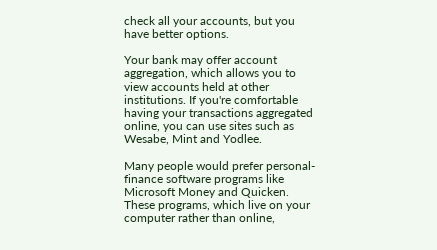check all your accounts, but you have better options.

Your bank may offer account aggregation, which allows you to view accounts held at other institutions. If you're comfortable having your transactions aggregated online, you can use sites such as Wesabe, Mint and Yodlee.

Many people would prefer personal-finance software programs like Microsoft Money and Quicken. These programs, which live on your computer rather than online,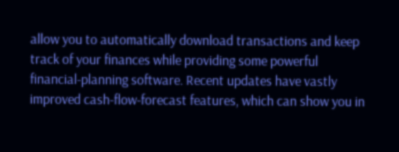allow you to automatically download transactions and keep track of your finances while providing some powerful financial-planning software. Recent updates have vastly improved cash-flow-forecast features, which can show you in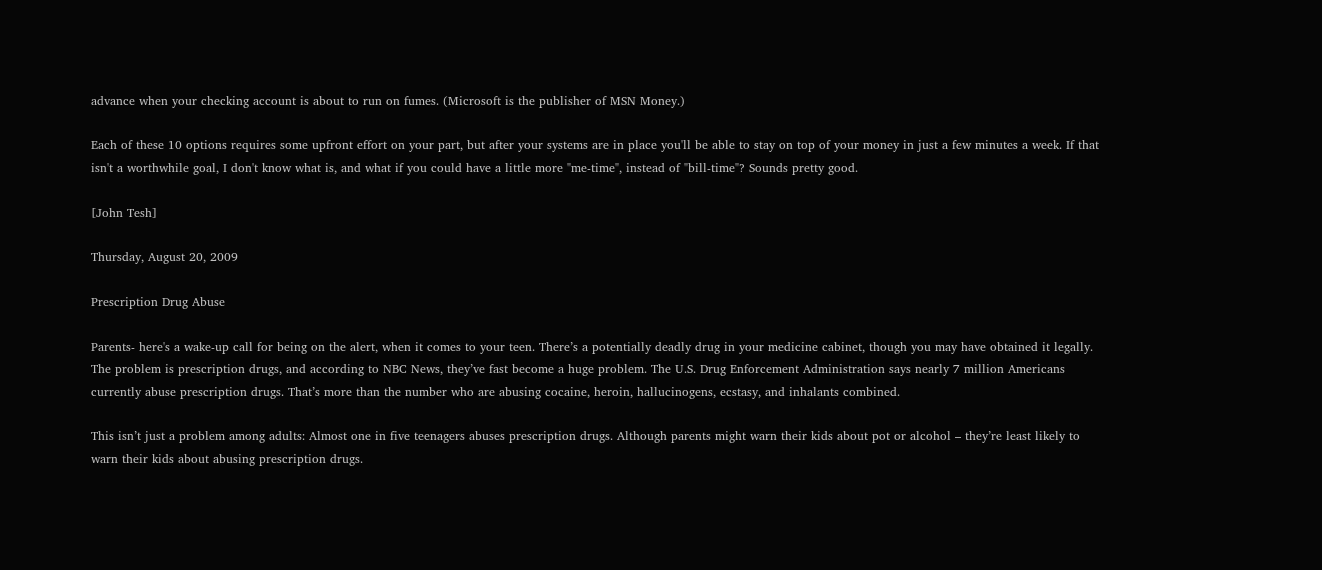advance when your checking account is about to run on fumes. (Microsoft is the publisher of MSN Money.)

Each of these 10 options requires some upfront effort on your part, but after your systems are in place you'll be able to stay on top of your money in just a few minutes a week. If that isn't a worthwhile goal, I don't know what is, and what if you could have a little more "me-time", instead of "bill-time"? Sounds pretty good.

[John Tesh]

Thursday, August 20, 2009

Prescription Drug Abuse

Parents- here's a wake-up call for being on the alert, when it comes to your teen. There’s a potentially deadly drug in your medicine cabinet, though you may have obtained it legally. The problem is prescription drugs, and according to NBC News, they’ve fast become a huge problem. The U.S. Drug Enforcement Administration says nearly 7 million Americans currently abuse prescription drugs. That’s more than the number who are abusing cocaine, heroin, hallucinogens, ecstasy, and inhalants combined.

This isn’t just a problem among adults: Almost one in five teenagers abuses prescription drugs. Although parents might warn their kids about pot or alcohol – they’re least likely to warn their kids about abusing prescription drugs.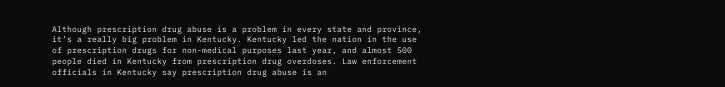Although prescription drug abuse is a problem in every state and province, it’s a really big problem in Kentucky. Kentucky led the nation in the use of prescription drugs for non-medical purposes last year, and almost 500 people died in Kentucky from prescription drug overdoses. Law enforcement officials in Kentucky say prescription drug abuse is an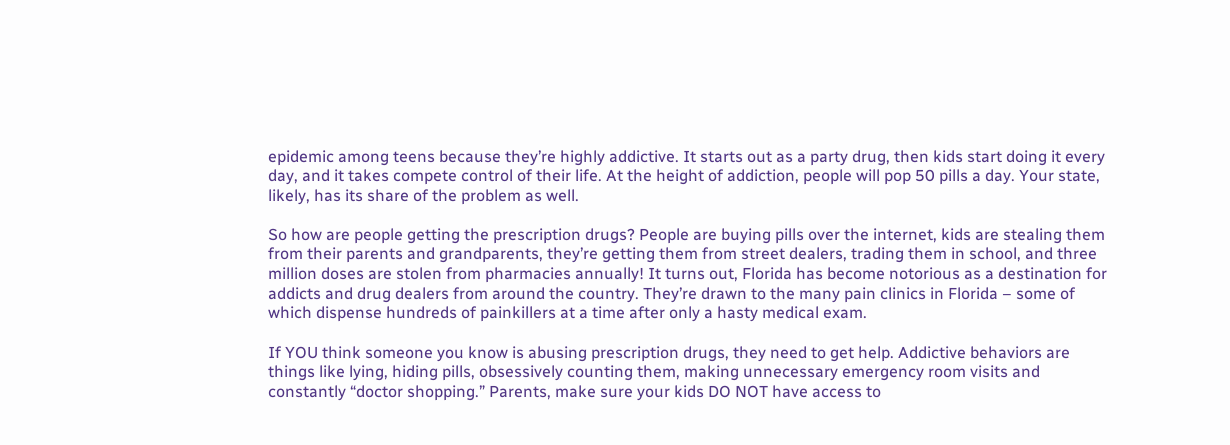epidemic among teens because they’re highly addictive. It starts out as a party drug, then kids start doing it every day, and it takes compete control of their life. At the height of addiction, people will pop 50 pills a day. Your state, likely, has its share of the problem as well.

So how are people getting the prescription drugs? People are buying pills over the internet, kids are stealing them from their parents and grandparents, they’re getting them from street dealers, trading them in school, and three million doses are stolen from pharmacies annually! It turns out, Florida has become notorious as a destination for addicts and drug dealers from around the country. They’re drawn to the many pain clinics in Florida – some of which dispense hundreds of painkillers at a time after only a hasty medical exam.

If YOU think someone you know is abusing prescription drugs, they need to get help. Addictive behaviors are things like lying, hiding pills, obsessively counting them, making unnecessary emergency room visits and constantly “doctor shopping.” Parents, make sure your kids DO NOT have access to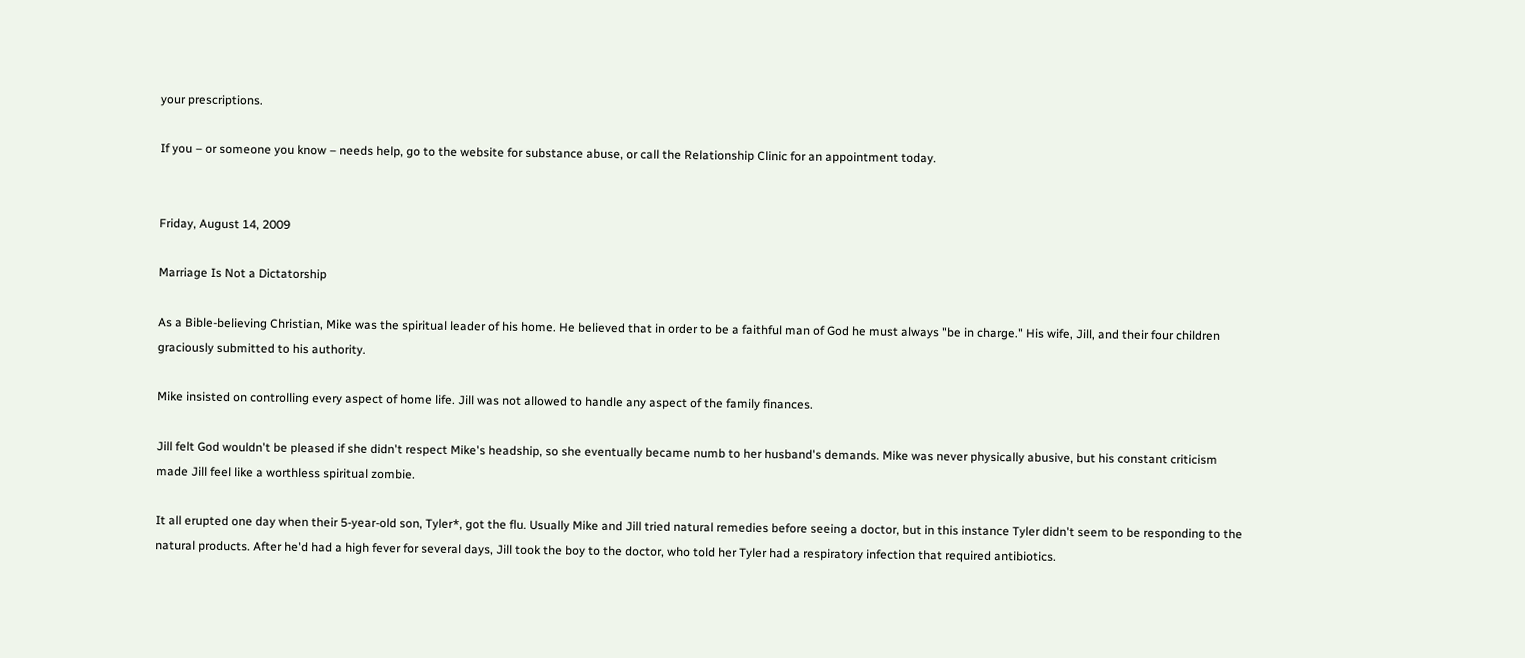your prescriptions.

If you – or someone you know – needs help, go to the website for substance abuse, or call the Relationship Clinic for an appointment today.


Friday, August 14, 2009

Marriage Is Not a Dictatorship

As a Bible-believing Christian, Mike was the spiritual leader of his home. He believed that in order to be a faithful man of God he must always "be in charge." His wife, Jill, and their four children graciously submitted to his authority.

Mike insisted on controlling every aspect of home life. Jill was not allowed to handle any aspect of the family finances.

Jill felt God wouldn't be pleased if she didn't respect Mike's headship, so she eventually became numb to her husband's demands. Mike was never physically abusive, but his constant criticism made Jill feel like a worthless spiritual zombie.

It all erupted one day when their 5-year-old son, Tyler*, got the flu. Usually Mike and Jill tried natural remedies before seeing a doctor, but in this instance Tyler didn't seem to be responding to the natural products. After he'd had a high fever for several days, Jill took the boy to the doctor, who told her Tyler had a respiratory infection that required antibiotics.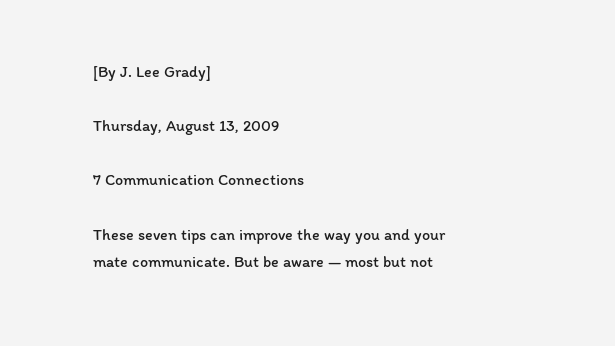[By J. Lee Grady]

Thursday, August 13, 2009

7 Communication Connections

These seven tips can improve the way you and your mate communicate. But be aware — most but not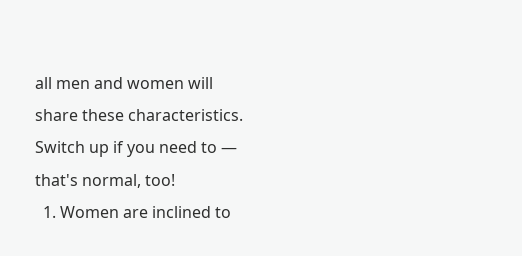all men and women will share these characteristics. Switch up if you need to — that's normal, too!
  1. Women are inclined to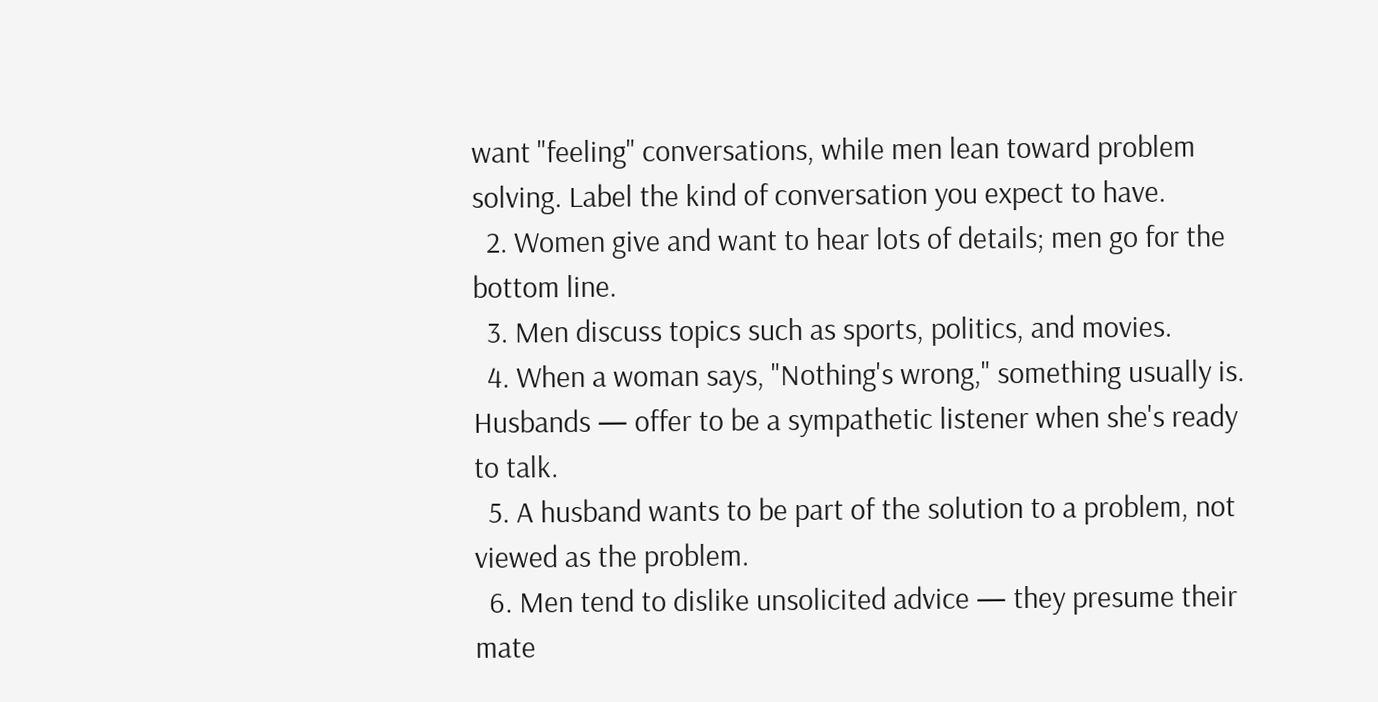want "feeling" conversations, while men lean toward problem solving. Label the kind of conversation you expect to have.
  2. Women give and want to hear lots of details; men go for the bottom line.
  3. Men discuss topics such as sports, politics, and movies.
  4. When a woman says, "Nothing's wrong," something usually is. Husbands — offer to be a sympathetic listener when she's ready to talk.
  5. A husband wants to be part of the solution to a problem, not viewed as the problem.
  6. Men tend to dislike unsolicited advice — they presume their mate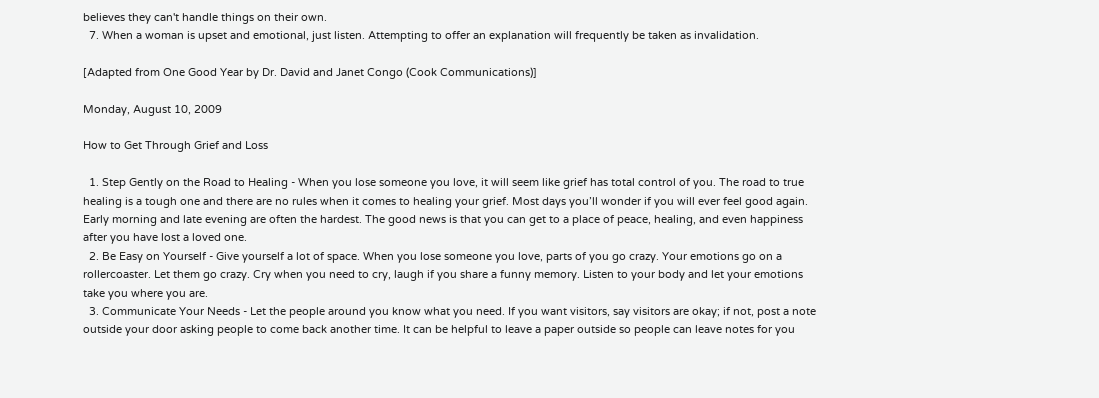believes they can't handle things on their own.
  7. When a woman is upset and emotional, just listen. Attempting to offer an explanation will frequently be taken as invalidation.

[Adapted from One Good Year by Dr. David and Janet Congo (Cook Communications)]

Monday, August 10, 2009

How to Get Through Grief and Loss

  1. Step Gently on the Road to Healing - When you lose someone you love, it will seem like grief has total control of you. The road to true healing is a tough one and there are no rules when it comes to healing your grief. Most days you’ll wonder if you will ever feel good again. Early morning and late evening are often the hardest. The good news is that you can get to a place of peace, healing, and even happiness after you have lost a loved one.
  2. Be Easy on Yourself - Give yourself a lot of space. When you lose someone you love, parts of you go crazy. Your emotions go on a rollercoaster. Let them go crazy. Cry when you need to cry, laugh if you share a funny memory. Listen to your body and let your emotions take you where you are.
  3. Communicate Your Needs - Let the people around you know what you need. If you want visitors, say visitors are okay; if not, post a note outside your door asking people to come back another time. It can be helpful to leave a paper outside so people can leave notes for you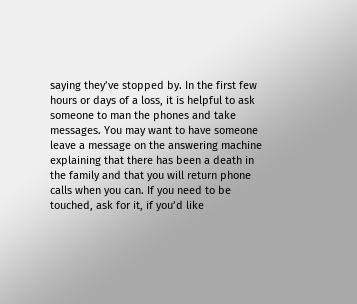saying they’ve stopped by. In the first few hours or days of a loss, it is helpful to ask someone to man the phones and take messages. You may want to have someone leave a message on the answering machine explaining that there has been a death in the family and that you will return phone calls when you can. If you need to be touched, ask for it, if you’d like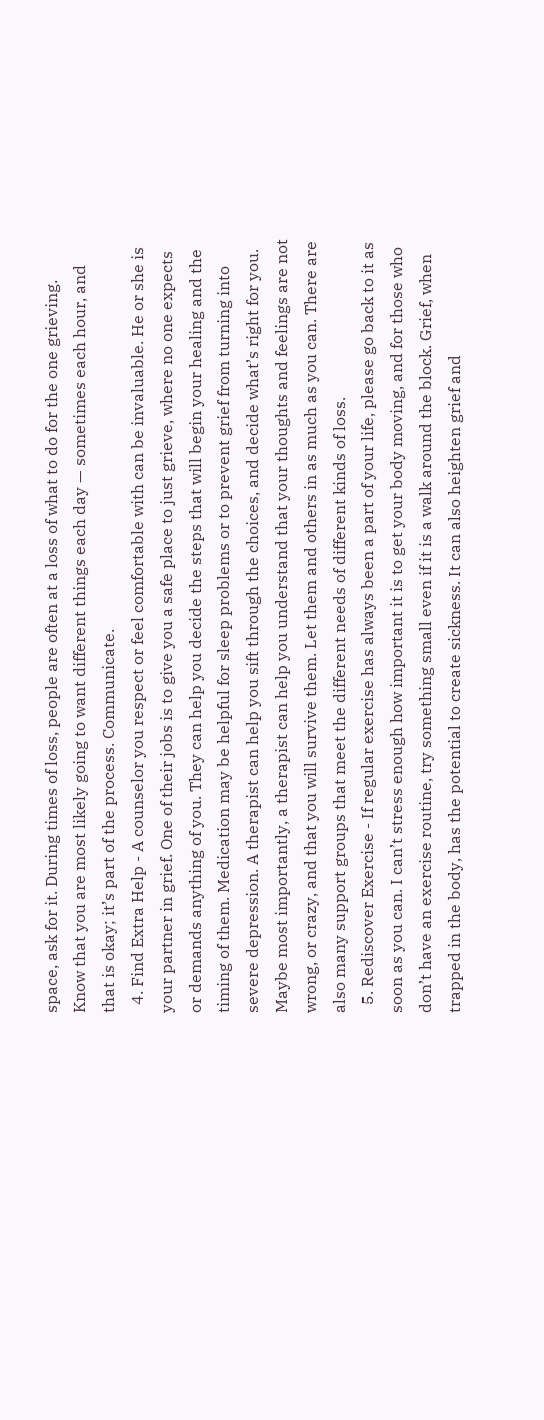space, ask for it. During times of loss, people are often at a loss of what to do for the one grieving. Know that you are most likely going to want different things each day — sometimes each hour, and that is okay; it’s part of the process. Communicate.
  4. Find Extra Help - A counselor you respect or feel comfortable with can be invaluable. He or she is your partner in grief. One of their jobs is to give you a safe place to just grieve, where no one expects or demands anything of you. They can help you decide the steps that will begin your healing and the timing of them. Medication may be helpful for sleep problems or to prevent grief from turning into severe depression. A therapist can help you sift through the choices, and decide what’s right for you. Maybe most importantly, a therapist can help you understand that your thoughts and feelings are not wrong, or crazy, and that you will survive them. Let them and others in as much as you can. There are also many support groups that meet the different needs of different kinds of loss.
  5. Rediscover Exercise - If regular exercise has always been a part of your life, please go back to it as soon as you can. I can’t stress enough how important it is to get your body moving, and for those who don’t have an exercise routine, try something small even if it is a walk around the block. Grief, when trapped in the body, has the potential to create sickness. It can also heighten grief and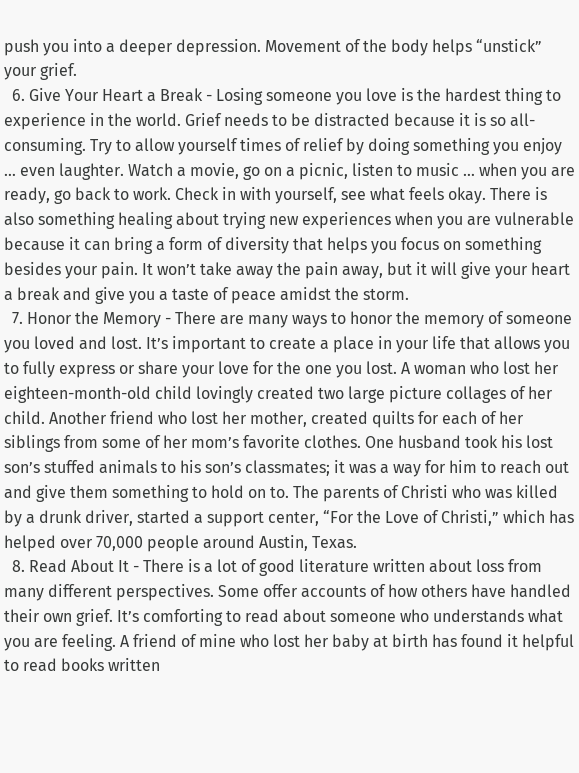push you into a deeper depression. Movement of the body helps “unstick” your grief.
  6. Give Your Heart a Break - Losing someone you love is the hardest thing to experience in the world. Grief needs to be distracted because it is so all-consuming. Try to allow yourself times of relief by doing something you enjoy … even laughter. Watch a movie, go on a picnic, listen to music … when you are ready, go back to work. Check in with yourself, see what feels okay. There is also something healing about trying new experiences when you are vulnerable because it can bring a form of diversity that helps you focus on something besides your pain. It won’t take away the pain away, but it will give your heart a break and give you a taste of peace amidst the storm.
  7. Honor the Memory - There are many ways to honor the memory of someone you loved and lost. It’s important to create a place in your life that allows you to fully express or share your love for the one you lost. A woman who lost her eighteen-month-old child lovingly created two large picture collages of her child. Another friend who lost her mother, created quilts for each of her siblings from some of her mom’s favorite clothes. One husband took his lost son’s stuffed animals to his son’s classmates; it was a way for him to reach out and give them something to hold on to. The parents of Christi who was killed by a drunk driver, started a support center, “For the Love of Christi,” which has helped over 70,000 people around Austin, Texas.
  8. Read About It - There is a lot of good literature written about loss from many different perspectives. Some offer accounts of how others have handled their own grief. It’s comforting to read about someone who understands what you are feeling. A friend of mine who lost her baby at birth has found it helpful to read books written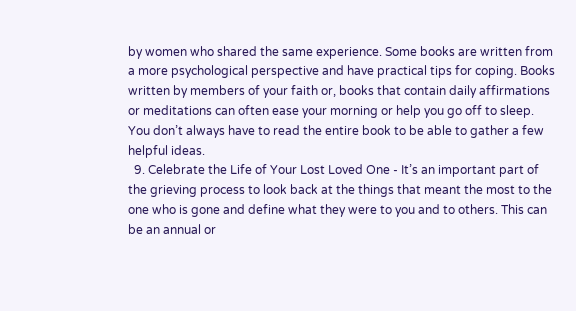by women who shared the same experience. Some books are written from a more psychological perspective and have practical tips for coping. Books written by members of your faith or, books that contain daily affirmations or meditations can often ease your morning or help you go off to sleep. You don’t always have to read the entire book to be able to gather a few helpful ideas.
  9. Celebrate the Life of Your Lost Loved One - It’s an important part of the grieving process to look back at the things that meant the most to the one who is gone and define what they were to you and to others. This can be an annual or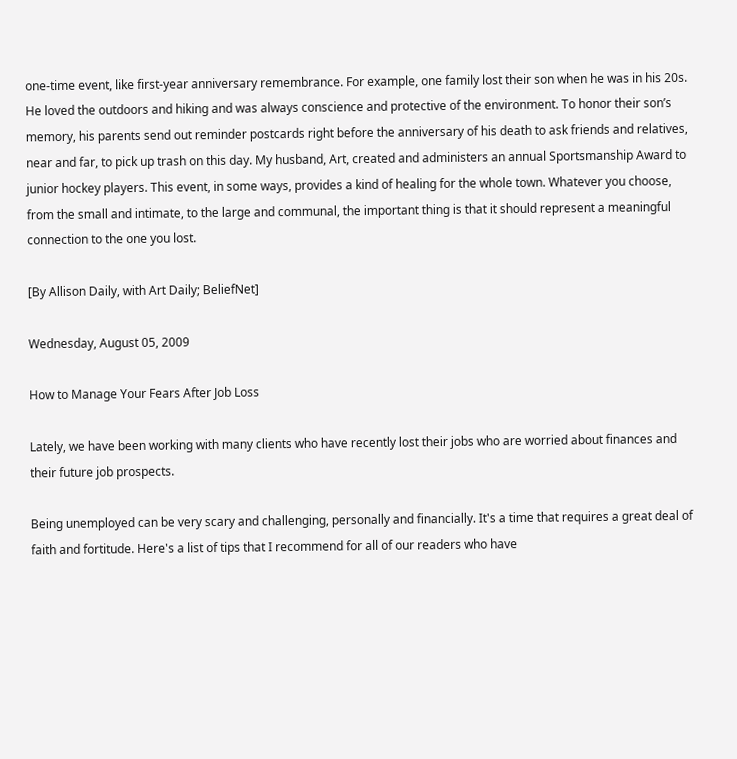one-time event, like first-year anniversary remembrance. For example, one family lost their son when he was in his 20s. He loved the outdoors and hiking and was always conscience and protective of the environment. To honor their son’s memory, his parents send out reminder postcards right before the anniversary of his death to ask friends and relatives, near and far, to pick up trash on this day. My husband, Art, created and administers an annual Sportsmanship Award to junior hockey players. This event, in some ways, provides a kind of healing for the whole town. Whatever you choose, from the small and intimate, to the large and communal, the important thing is that it should represent a meaningful connection to the one you lost.

[By Allison Daily, with Art Daily; BeliefNet]

Wednesday, August 05, 2009

How to Manage Your Fears After Job Loss

Lately, we have been working with many clients who have recently lost their jobs who are worried about finances and their future job prospects.

Being unemployed can be very scary and challenging, personally and financially. It's a time that requires a great deal of faith and fortitude. Here's a list of tips that I recommend for all of our readers who have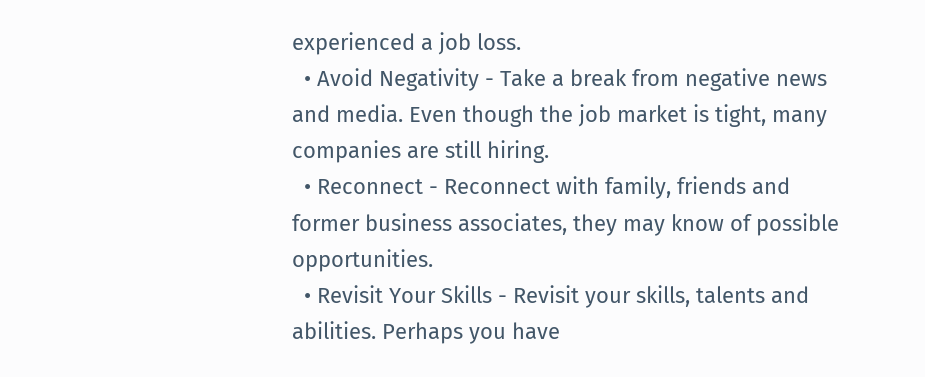experienced a job loss.
  • Avoid Negativity - Take a break from negative news and media. Even though the job market is tight, many companies are still hiring.
  • Reconnect - Reconnect with family, friends and former business associates, they may know of possible opportunities.
  • Revisit Your Skills - Revisit your skills, talents and abilities. Perhaps you have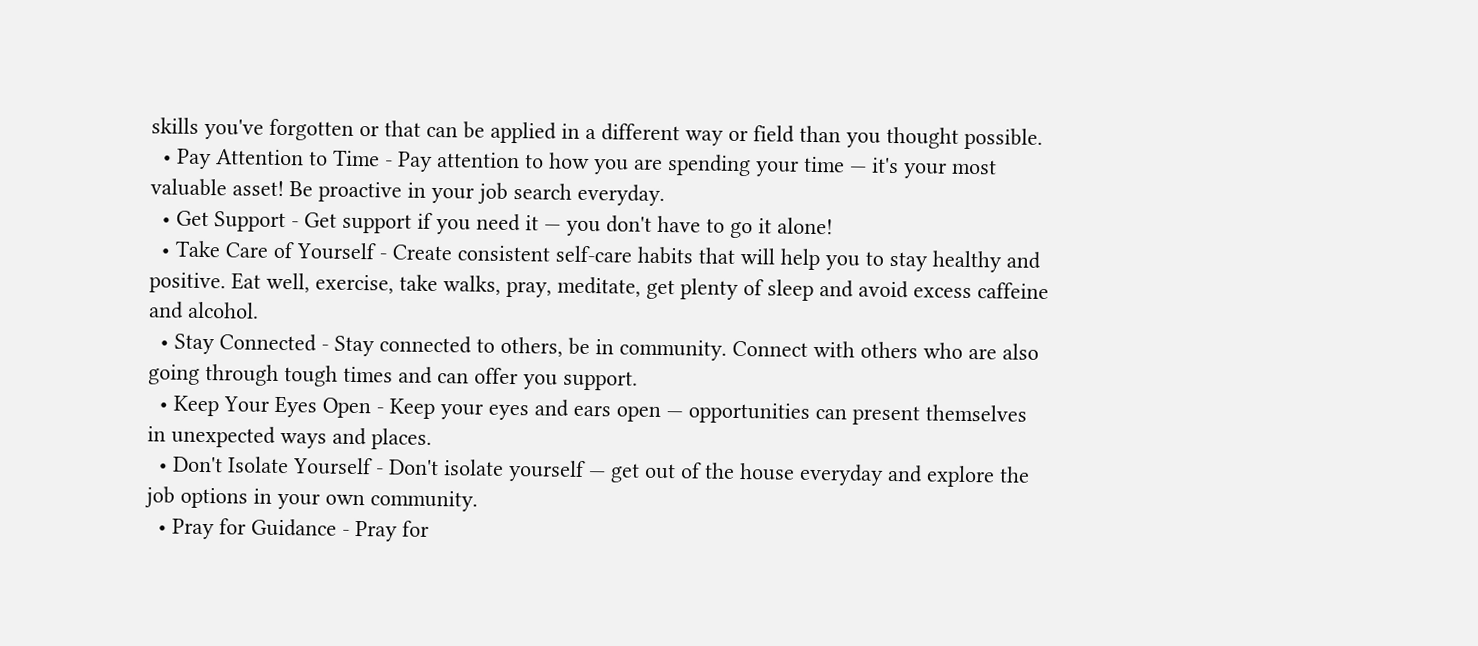skills you've forgotten or that can be applied in a different way or field than you thought possible.
  • Pay Attention to Time - Pay attention to how you are spending your time — it's your most valuable asset! Be proactive in your job search everyday.
  • Get Support - Get support if you need it — you don't have to go it alone!
  • Take Care of Yourself - Create consistent self-care habits that will help you to stay healthy and positive. Eat well, exercise, take walks, pray, meditate, get plenty of sleep and avoid excess caffeine and alcohol.
  • Stay Connected - Stay connected to others, be in community. Connect with others who are also going through tough times and can offer you support.
  • Keep Your Eyes Open - Keep your eyes and ears open — opportunities can present themselves in unexpected ways and places.
  • Don't Isolate Yourself - Don't isolate yourself — get out of the house everyday and explore the job options in your own community.
  • Pray for Guidance - Pray for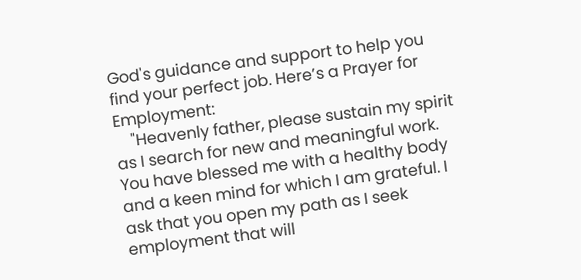God's guidance and support to help you find your perfect job. Here’s a Prayer for Employment:
    "Heavenly father, please sustain my spirit as I search for new and meaningful work. You have blessed me with a healthy body and a keen mind for which I am grateful. I ask that you open my path as I seek employment that will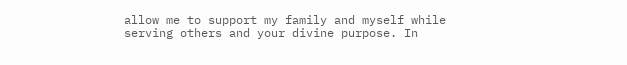allow me to support my family and myself while serving others and your divine purpose. In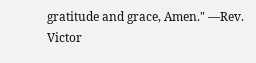gratitude and grace, Amen." —Rev. Victor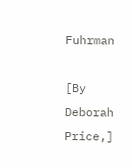Fuhrman

[By Deborah Price,]